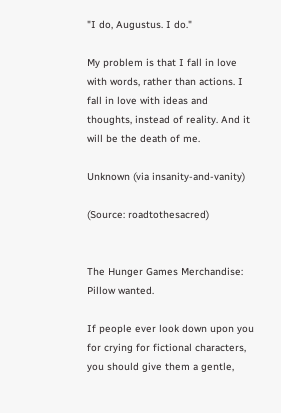"I do, Augustus. I do."

My problem is that I fall in love with words, rather than actions. I fall in love with ideas and thoughts, instead of reality. And it will be the death of me.

Unknown (via insanity-and-vanity)

(Source: roadtothesacred)


The Hunger Games Merchandise:
Pillow wanted.

If people ever look down upon you for crying for fictional characters, you should give them a gentle,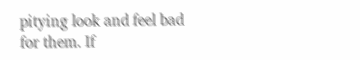pitying look and feel bad for them. If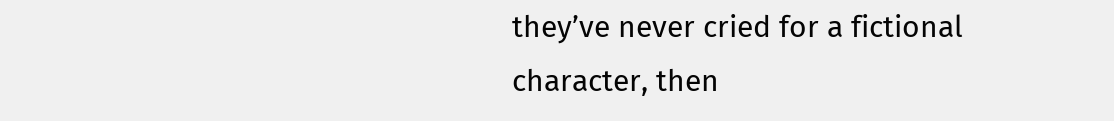they’ve never cried for a fictional character, then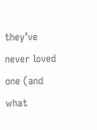they’ve never loved one (and what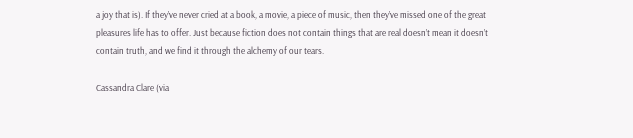a joy that is). If they’ve never cried at a book, a movie, a piece of music, then they’ve missed one of the great pleasures life has to offer. Just because fiction does not contain things that are real doesn’t mean it doesn’t contain truth, and we find it through the alchemy of our tears.

Cassandra Clare (via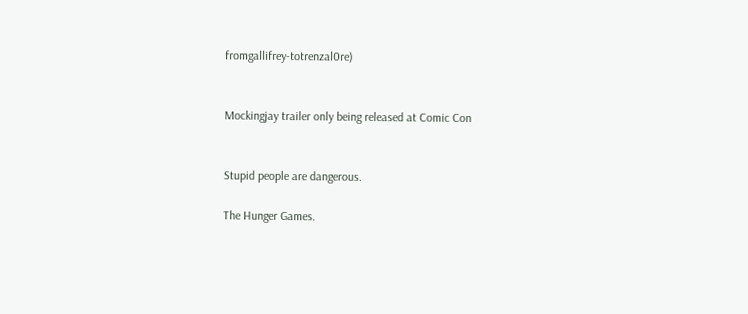fromgallifrey-totrenzal0re)


Mockingjay trailer only being released at Comic Con


Stupid people are dangerous.

The Hunger Games.